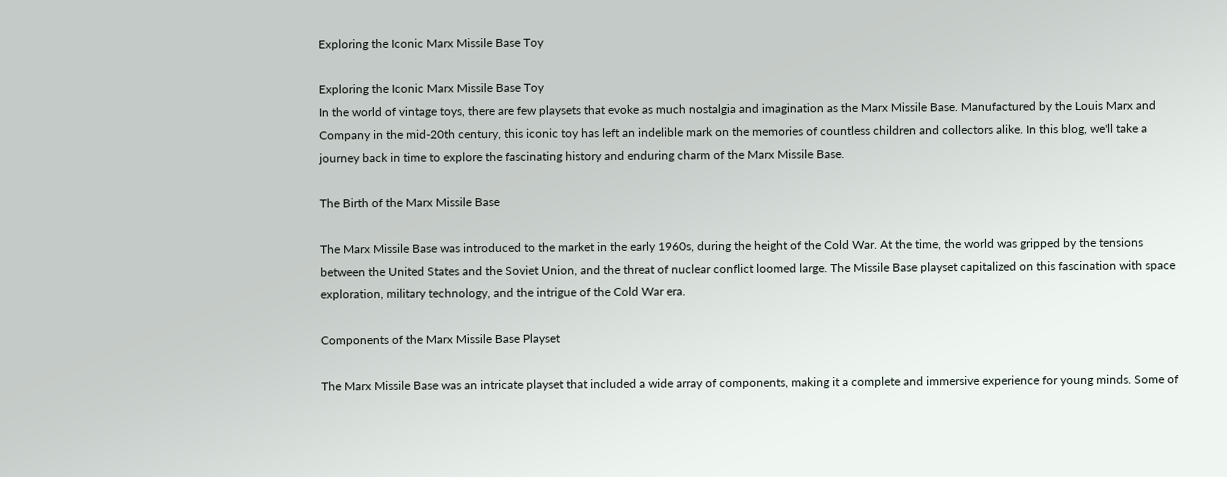Exploring the Iconic Marx Missile Base Toy

Exploring the Iconic Marx Missile Base Toy
In the world of vintage toys, there are few playsets that evoke as much nostalgia and imagination as the Marx Missile Base. Manufactured by the Louis Marx and Company in the mid-20th century, this iconic toy has left an indelible mark on the memories of countless children and collectors alike. In this blog, we'll take a journey back in time to explore the fascinating history and enduring charm of the Marx Missile Base.

The Birth of the Marx Missile Base

The Marx Missile Base was introduced to the market in the early 1960s, during the height of the Cold War. At the time, the world was gripped by the tensions between the United States and the Soviet Union, and the threat of nuclear conflict loomed large. The Missile Base playset capitalized on this fascination with space exploration, military technology, and the intrigue of the Cold War era.

Components of the Marx Missile Base Playset

The Marx Missile Base was an intricate playset that included a wide array of components, making it a complete and immersive experience for young minds. Some of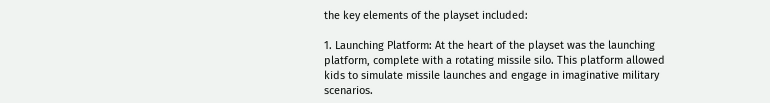the key elements of the playset included:

1. Launching Platform: At the heart of the playset was the launching platform, complete with a rotating missile silo. This platform allowed kids to simulate missile launches and engage in imaginative military scenarios.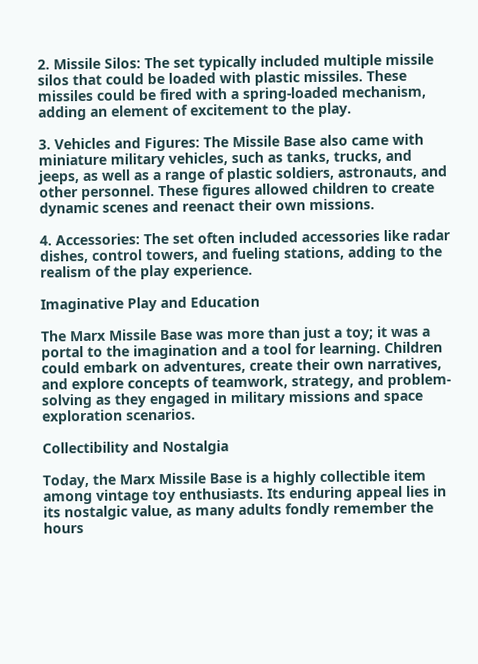2. Missile Silos: The set typically included multiple missile silos that could be loaded with plastic missiles. These missiles could be fired with a spring-loaded mechanism, adding an element of excitement to the play.

3. Vehicles and Figures: The Missile Base also came with miniature military vehicles, such as tanks, trucks, and jeeps, as well as a range of plastic soldiers, astronauts, and other personnel. These figures allowed children to create dynamic scenes and reenact their own missions.

4. Accessories: The set often included accessories like radar dishes, control towers, and fueling stations, adding to the realism of the play experience.

Imaginative Play and Education

The Marx Missile Base was more than just a toy; it was a portal to the imagination and a tool for learning. Children could embark on adventures, create their own narratives, and explore concepts of teamwork, strategy, and problem-solving as they engaged in military missions and space exploration scenarios.

Collectibility and Nostalgia

Today, the Marx Missile Base is a highly collectible item among vintage toy enthusiasts. Its enduring appeal lies in its nostalgic value, as many adults fondly remember the hours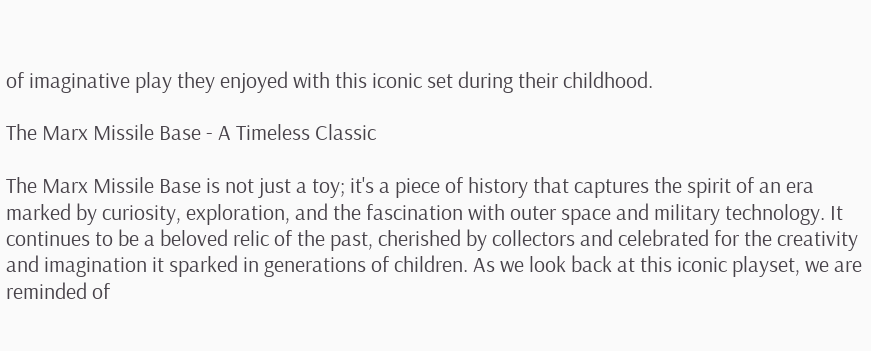of imaginative play they enjoyed with this iconic set during their childhood.

The Marx Missile Base - A Timeless Classic

The Marx Missile Base is not just a toy; it's a piece of history that captures the spirit of an era marked by curiosity, exploration, and the fascination with outer space and military technology. It continues to be a beloved relic of the past, cherished by collectors and celebrated for the creativity and imagination it sparked in generations of children. As we look back at this iconic playset, we are reminded of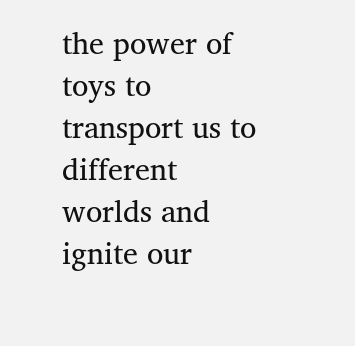the power of toys to transport us to different worlds and ignite our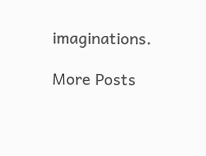imaginations.

More Posts